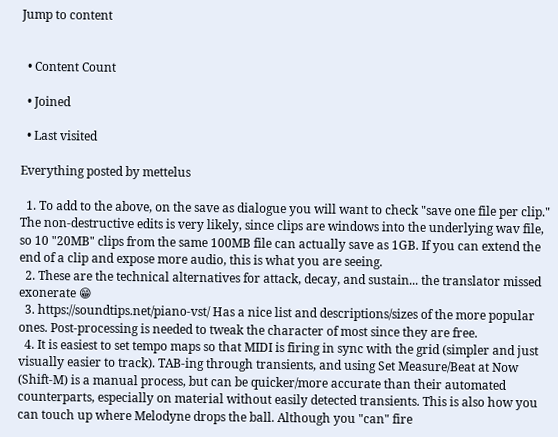Jump to content


  • Content Count

  • Joined

  • Last visited

Everything posted by mettelus

  1. To add to the above, on the save as dialogue you will want to check "save one file per clip." The non-destructive edits is very likely, since clips are windows into the underlying wav file, so 10 "20MB" clips from the same 100MB file can actually save as 1GB. If you can extend the end of a clip and expose more audio, this is what you are seeing.
  2. These are the technical alternatives for attack, decay, and sustain... the translator missed exonerate 😁
  3. https://soundtips.net/piano-vst/ Has a nice list and descriptions/sizes of the more popular ones. Post-processing is needed to tweak the character of most since they are free.
  4. It is easiest to set tempo maps so that MIDI is firing in sync with the grid (simpler and just visually easier to track). TAB-ing through transients, and using Set Measure/Beat at Now (Shift-M) is a manual process, but can be quicker/more accurate than their automated counterparts, especially on material without easily detected transients. This is also how you can touch up where Melodyne drops the ball. Although you "can" fire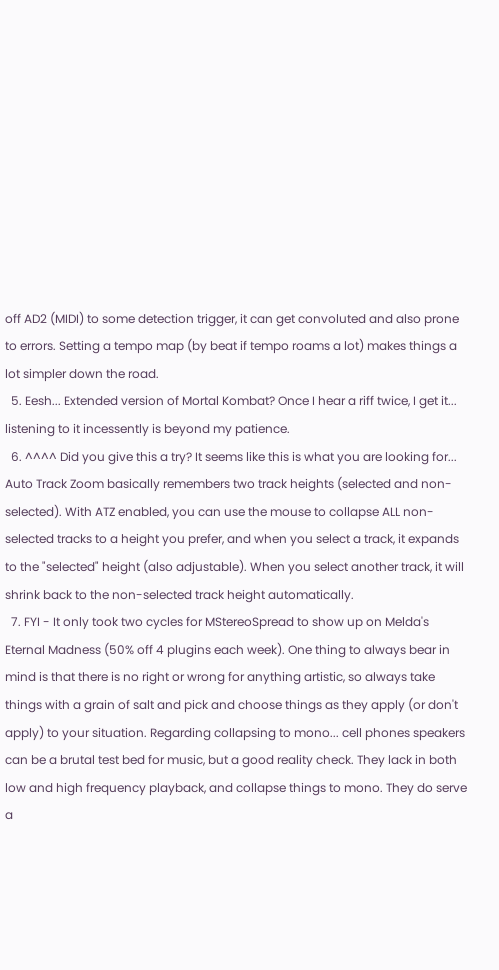off AD2 (MIDI) to some detection trigger, it can get convoluted and also prone to errors. Setting a tempo map (by beat if tempo roams a lot) makes things a lot simpler down the road.
  5. Eesh... Extended version of Mortal Kombat? Once I hear a riff twice, I get it... listening to it incessently is beyond my patience.
  6. ^^^^ Did you give this a try? It seems like this is what you are looking for... Auto Track Zoom basically remembers two track heights (selected and non-selected). With ATZ enabled, you can use the mouse to collapse ALL non-selected tracks to a height you prefer, and when you select a track, it expands to the "selected" height (also adjustable). When you select another track, it will shrink back to the non-selected track height automatically.
  7. FYI - It only took two cycles for MStereoSpread to show up on Melda's Eternal Madness (50% off 4 plugins each week). One thing to always bear in mind is that there is no right or wrong for anything artistic, so always take things with a grain of salt and pick and choose things as they apply (or don't apply) to your situation. Regarding collapsing to mono... cell phones speakers can be a brutal test bed for music, but a good reality check. They lack in both low and high frequency playback, and collapse things to mono. They do serve a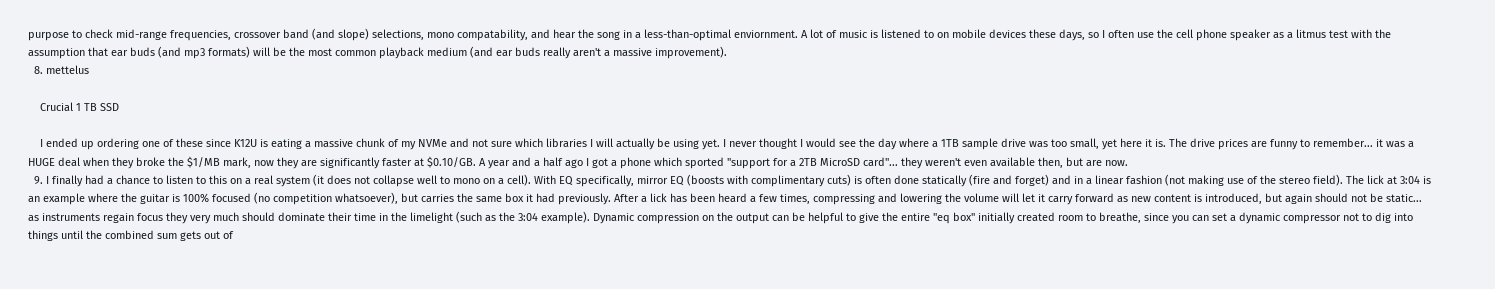purpose to check mid-range frequencies, crossover band (and slope) selections, mono compatability, and hear the song in a less-than-optimal enviornment. A lot of music is listened to on mobile devices these days, so I often use the cell phone speaker as a litmus test with the assumption that ear buds (and mp3 formats) will be the most common playback medium (and ear buds really aren't a massive improvement).
  8. mettelus

    Crucial 1 TB SSD

    I ended up ordering one of these since K12U is eating a massive chunk of my NVMe and not sure which libraries I will actually be using yet. I never thought I would see the day where a 1TB sample drive was too small, yet here it is. The drive prices are funny to remember... it was a HUGE deal when they broke the $1/MB mark, now they are significantly faster at $0.10/GB. A year and a half ago I got a phone which sported "support for a 2TB MicroSD card"... they weren't even available then, but are now.
  9. I finally had a chance to listen to this on a real system (it does not collapse well to mono on a cell). With EQ specifically, mirror EQ (boosts with complimentary cuts) is often done statically (fire and forget) and in a linear fashion (not making use of the stereo field). The lick at 3:04 is an example where the guitar is 100% focused (no competition whatsoever), but carries the same box it had previously. After a lick has been heard a few times, compressing and lowering the volume will let it carry forward as new content is introduced, but again should not be static... as instruments regain focus they very much should dominate their time in the limelight (such as the 3:04 example). Dynamic compression on the output can be helpful to give the entire "eq box" initially created room to breathe, since you can set a dynamic compressor not to dig into things until the combined sum gets out of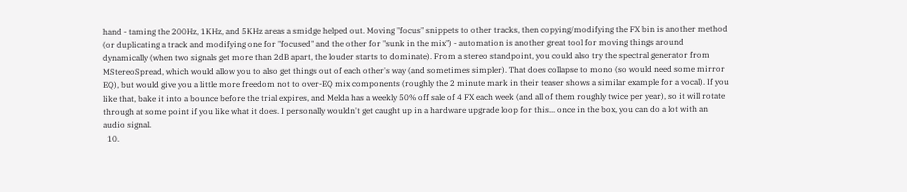hand - taming the 200Hz, 1KHz, and 5KHz areas a smidge helped out. Moving "focus" snippets to other tracks, then copying/modifying the FX bin is another method (or duplicating a track and modifying one for "focused" and the other for "sunk in the mix") - automation is another great tool for moving things around dynamically (when two signals get more than 2dB apart, the louder starts to dominate). From a stereo standpoint, you could also try the spectral generator from MStereoSpread, which would allow you to also get things out of each other's way (and sometimes simpler). That does collapse to mono (so would need some mirror EQ), but would give you a little more freedom not to over-EQ mix components (roughly the 2 minute mark in their teaser shows a similar example for a vocal). If you like that, bake it into a bounce before the trial expires, and Melda has a weekly 50% off sale of 4 FX each week (and all of them roughly twice per year), so it will rotate through at some point if you like what it does. I personally wouldn't get caught up in a hardware upgrade loop for this... once in the box, you can do a lot with an audio signal.
  10.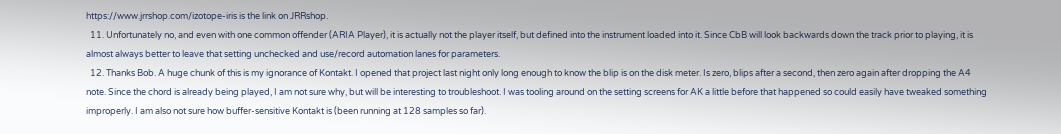https://www.jrrshop.com/izotope-iris is the link on JRRshop.
  11. Unfortunately no, and even with one common offender (ARIA Player), it is actually not the player itself, but defined into the instrument loaded into it. Since CbB will look backwards down the track prior to playing, it is almost always better to leave that setting unchecked and use/record automation lanes for parameters.
  12. Thanks Bob. A huge chunk of this is my ignorance of Kontakt. I opened that project last night only long enough to know the blip is on the disk meter. Is zero, blips after a second, then zero again after dropping the A4 note. Since the chord is already being played, I am not sure why, but will be interesting to troubleshoot. I was tooling around on the setting screens for AK a little before that happened so could easily have tweaked something improperly. I am also not sure how buffer-sensitive Kontakt is (been running at 128 samples so far).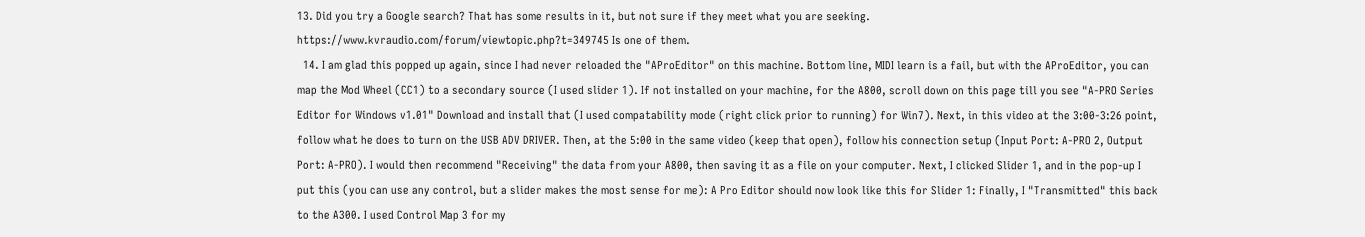13. Did you try a Google search? That has some results in it, but not sure if they meet what you are seeking. https://www.kvraudio.com/forum/viewtopic.php?t=349745 Is one of them.
  14. I am glad this popped up again, since I had never reloaded the "AProEditor" on this machine. Bottom line, MIDI learn is a fail, but with the AProEditor, you can map the Mod Wheel (CC1) to a secondary source (I used slider 1). If not installed on your machine, for the A800, scroll down on this page till you see "A-PRO Series Editor for Windows v1.01" Download and install that (I used compatability mode (right click prior to running) for Win7). Next, in this video at the 3:00-3:26 point, follow what he does to turn on the USB ADV DRIVER. Then, at the 5:00 in the same video (keep that open), follow his connection setup (Input Port: A-PRO 2, Output Port: A-PRO). I would then recommend "Receiving" the data from your A800, then saving it as a file on your computer. Next, I clicked Slider 1, and in the pop-up I put this (you can use any control, but a slider makes the most sense for me): A Pro Editor should now look like this for Slider 1: Finally, I "Transmitted" this back to the A300. I used Control Map 3 for my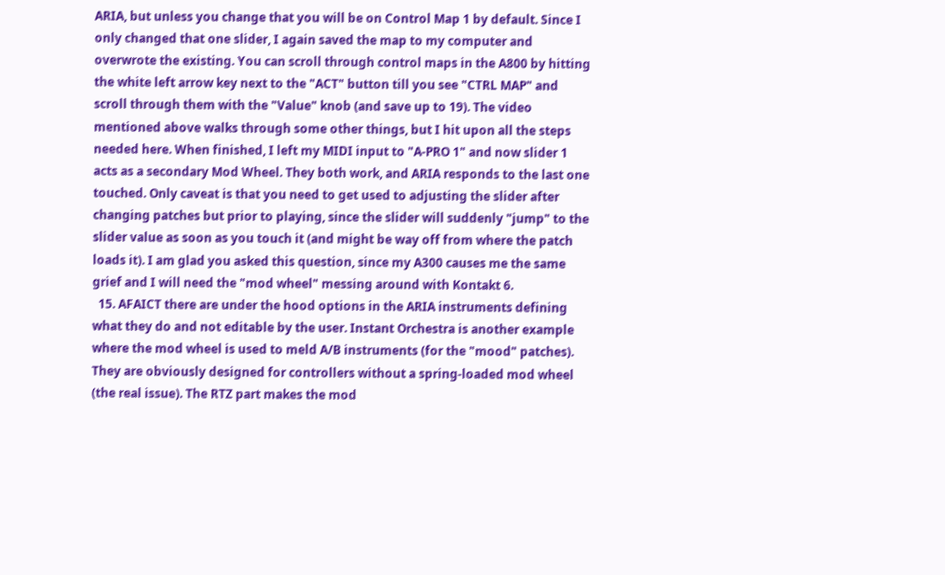ARIA, but unless you change that you will be on Control Map 1 by default. Since I only changed that one slider, I again saved the map to my computer and overwrote the existing. You can scroll through control maps in the A800 by hitting the white left arrow key next to the "ACT" button till you see "CTRL MAP" and scroll through them with the "Value" knob (and save up to 19). The video mentioned above walks through some other things, but I hit upon all the steps needed here. When finished, I left my MIDI input to "A-PRO 1" and now slider 1 acts as a secondary Mod Wheel. They both work, and ARIA responds to the last one touched. Only caveat is that you need to get used to adjusting the slider after changing patches but prior to playing, since the slider will suddenly "jump" to the slider value as soon as you touch it (and might be way off from where the patch loads it). I am glad you asked this question, since my A300 causes me the same grief and I will need the "mod wheel" messing around with Kontakt 6.
  15. AFAICT there are under the hood options in the ARIA instruments defining what they do and not editable by the user. Instant Orchestra is another example where the mod wheel is used to meld A/B instruments (for the "mood" patches). They are obviously designed for controllers without a spring-loaded mod wheel (the real issue). The RTZ part makes the mod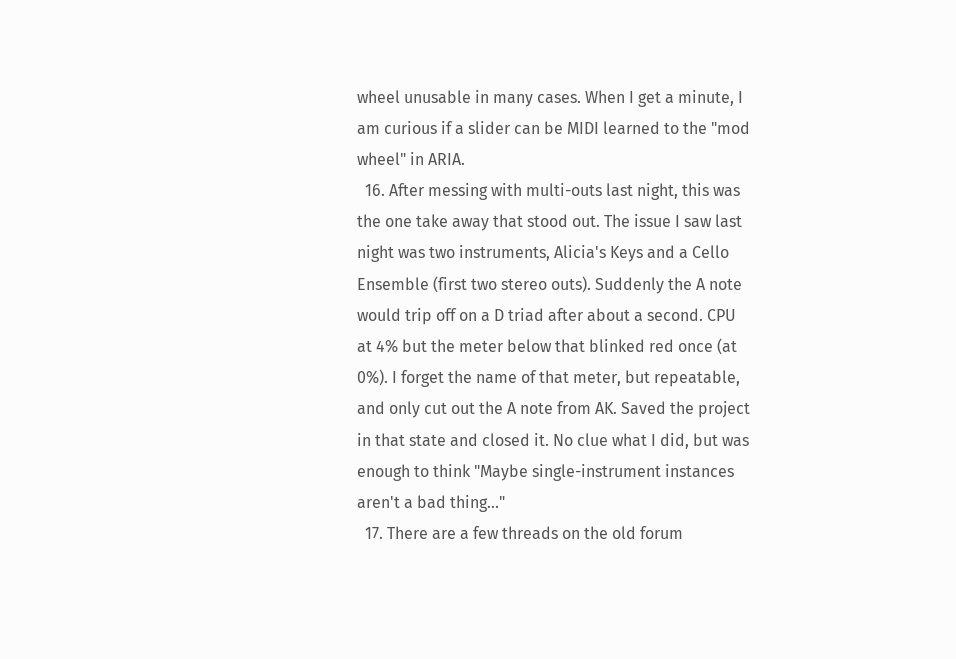wheel unusable in many cases. When I get a minute, I am curious if a slider can be MIDI learned to the "mod wheel" in ARIA.
  16. After messing with multi-outs last night, this was the one take away that stood out. The issue I saw last night was two instruments, Alicia's Keys and a Cello Ensemble (first two stereo outs). Suddenly the A note would trip off on a D triad after about a second. CPU at 4% but the meter below that blinked red once (at 0%). I forget the name of that meter, but repeatable, and only cut out the A note from AK. Saved the project in that state and closed it. No clue what I did, but was enough to think "Maybe single-instrument instances aren't a bad thing..."
  17. There are a few threads on the old forum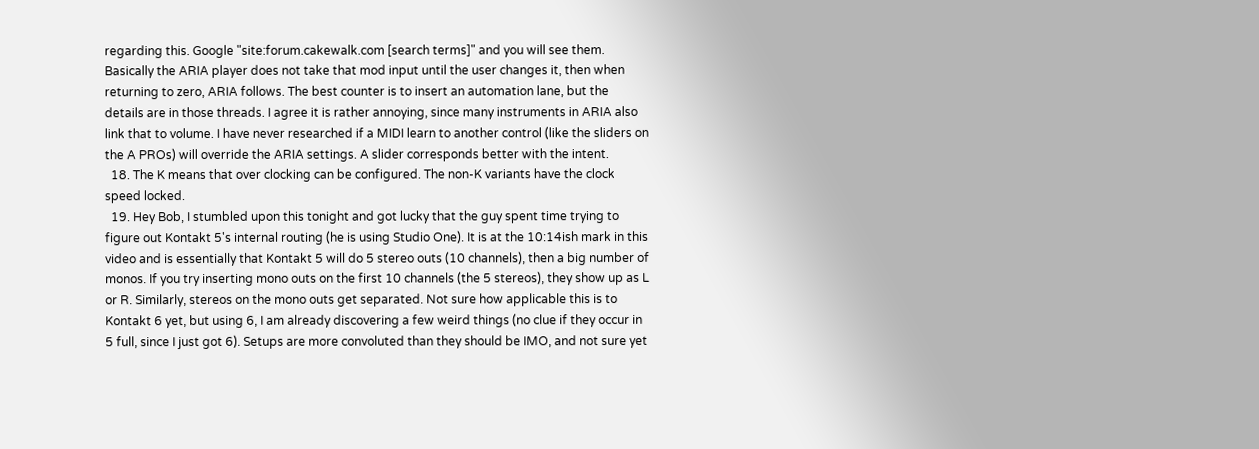regarding this. Google "site:forum.cakewalk.com [search terms]" and you will see them. Basically the ARIA player does not take that mod input until the user changes it, then when returning to zero, ARIA follows. The best counter is to insert an automation lane, but the details are in those threads. I agree it is rather annoying, since many instruments in ARIA also link that to volume. I have never researched if a MIDI learn to another control (like the sliders on the A PROs) will override the ARIA settings. A slider corresponds better with the intent.
  18. The K means that over clocking can be configured. The non-K variants have the clock speed locked.
  19. Hey Bob, I stumbled upon this tonight and got lucky that the guy spent time trying to figure out Kontakt 5's internal routing (he is using Studio One). It is at the 10:14ish mark in this video and is essentially that Kontakt 5 will do 5 stereo outs (10 channels), then a big number of monos. If you try inserting mono outs on the first 10 channels (the 5 stereos), they show up as L or R. Similarly, stereos on the mono outs get separated. Not sure how applicable this is to Kontakt 6 yet, but using 6, I am already discovering a few weird things (no clue if they occur in 5 full, since I just got 6). Setups are more convoluted than they should be IMO, and not sure yet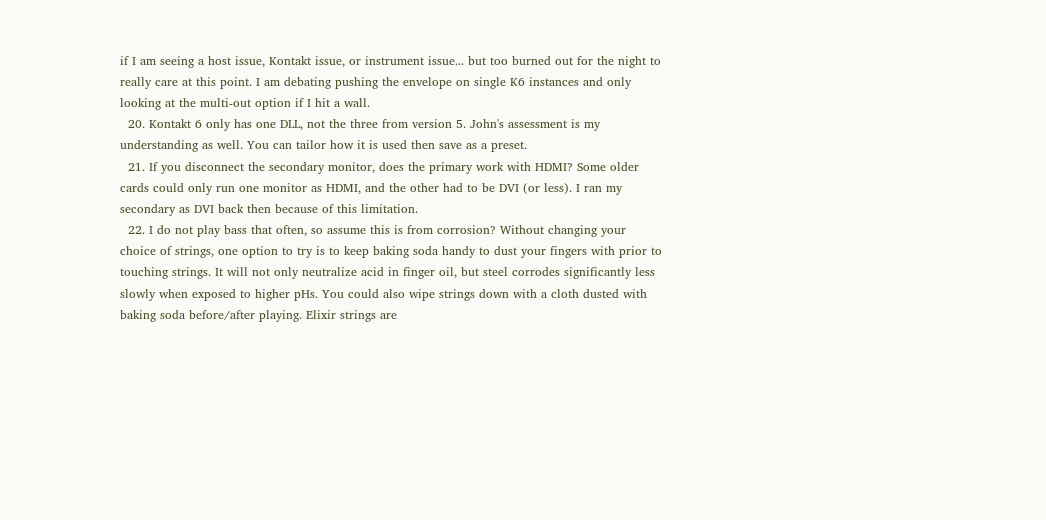if I am seeing a host issue, Kontakt issue, or instrument issue... but too burned out for the night to really care at this point. I am debating pushing the envelope on single K6 instances and only looking at the multi-out option if I hit a wall.
  20. Kontakt 6 only has one DLL, not the three from version 5. John's assessment is my understanding as well. You can tailor how it is used then save as a preset.
  21. If you disconnect the secondary monitor, does the primary work with HDMI? Some older cards could only run one monitor as HDMI, and the other had to be DVI (or less). I ran my secondary as DVI back then because of this limitation.
  22. I do not play bass that often, so assume this is from corrosion? Without changing your choice of strings, one option to try is to keep baking soda handy to dust your fingers with prior to touching strings. It will not only neutralize acid in finger oil, but steel corrodes significantly less slowly when exposed to higher pHs. You could also wipe strings down with a cloth dusted with baking soda before/after playing. Elixir strings are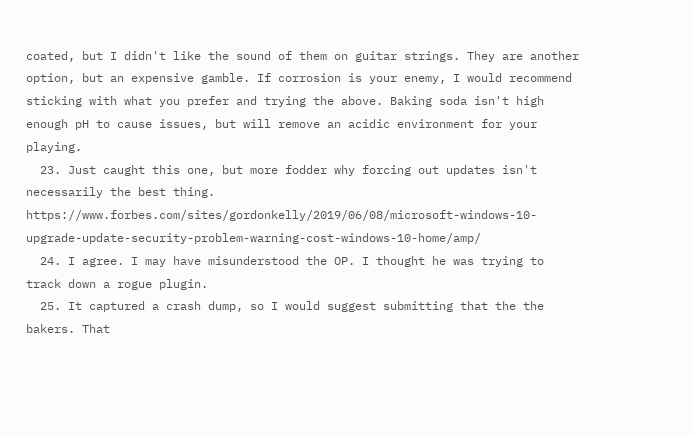coated, but I didn't like the sound of them on guitar strings. They are another option, but an expensive gamble. If corrosion is your enemy, I would recommend sticking with what you prefer and trying the above. Baking soda isn't high enough pH to cause issues, but will remove an acidic environment for your playing.
  23. Just caught this one, but more fodder why forcing out updates isn't necessarily the best thing. https://www.forbes.com/sites/gordonkelly/2019/06/08/microsoft-windows-10-upgrade-update-security-problem-warning-cost-windows-10-home/amp/
  24. I agree. I may have misunderstood the OP. I thought he was trying to track down a rogue plugin.
  25. It captured a crash dump, so I would suggest submitting that the the bakers. That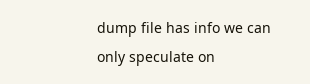dump file has info we can only speculate on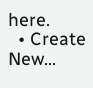here.
  • Create New...